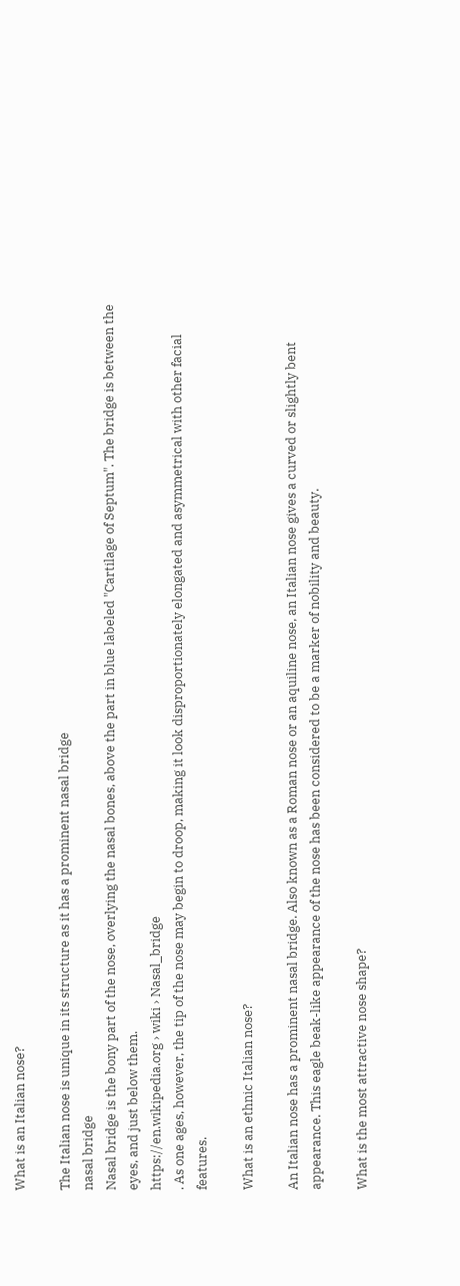What is an Italian nose?

The Italian nose is unique in its structure as it has a prominent nasal bridge
nasal bridge
Nasal bridge is the bony part of the nose, overlying the nasal bones, above the part in blue labeled "Cartilage of Septum". The bridge is between the eyes, and just below them.
https://en.wikipedia.org › wiki › Nasal_bridge
. As one ages, however, the tip of the nose may begin to droop, making it look disproportionately elongated and asymmetrical with other facial features.

What is an ethnic Italian nose?

An Italian nose has a prominent nasal bridge. Also known as a Roman nose or an aquiline nose, an Italian nose gives a curved or slightly bent appearance. This eagle beak-like appearance of the nose has been considered to be a marker of nobility and beauty.

What is the most attractive nose shape?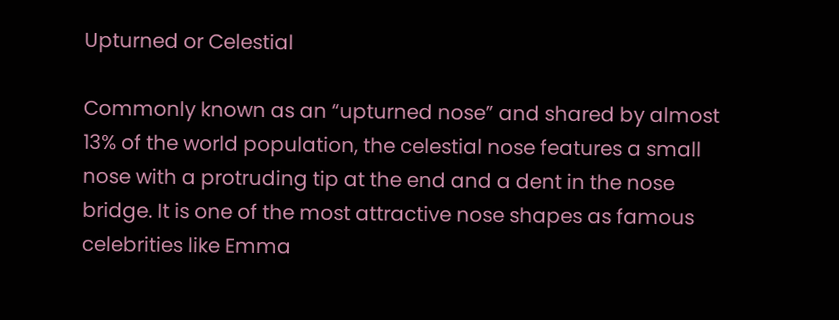Upturned or Celestial

Commonly known as an “upturned nose” and shared by almost 13% of the world population, the celestial nose features a small nose with a protruding tip at the end and a dent in the nose bridge. It is one of the most attractive nose shapes as famous celebrities like Emma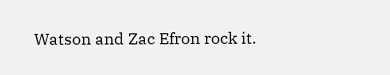Watson and Zac Efron rock it.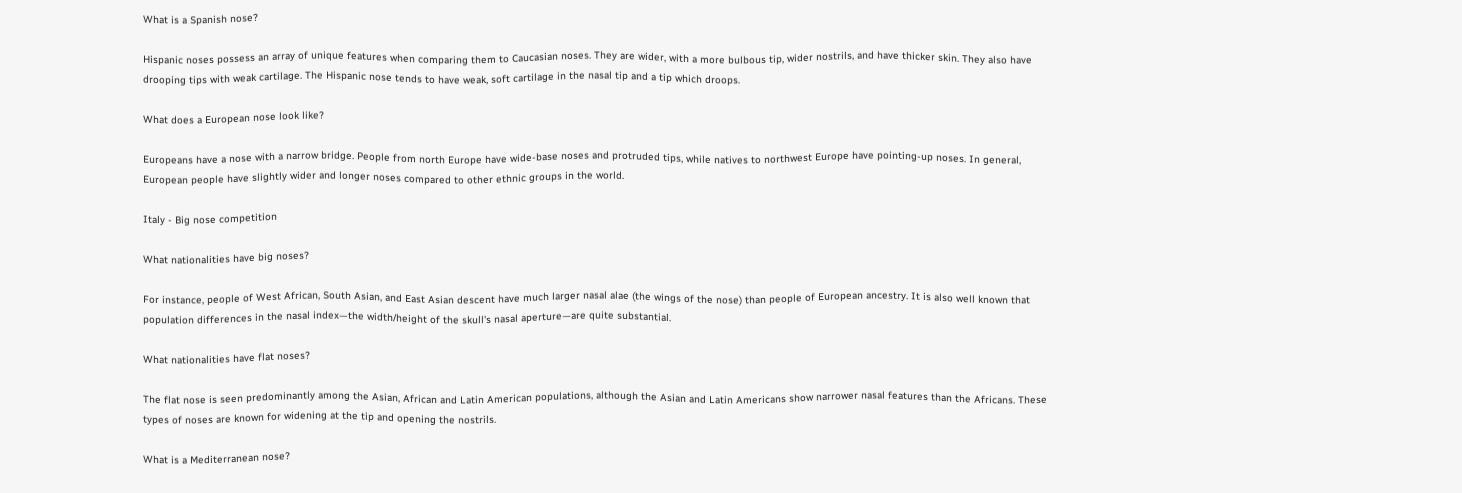What is a Spanish nose?

Hispanic noses possess an array of unique features when comparing them to Caucasian noses. They are wider, with a more bulbous tip, wider nostrils, and have thicker skin. They also have drooping tips with weak cartilage. The Hispanic nose tends to have weak, soft cartilage in the nasal tip and a tip which droops.

What does a European nose look like?

Europeans have a nose with a narrow bridge. People from north Europe have wide-base noses and protruded tips, while natives to northwest Europe have pointing-up noses. In general, European people have slightly wider and longer noses compared to other ethnic groups in the world.

Italy - Big nose competition

What nationalities have big noses?

For instance, people of West African, South Asian, and East Asian descent have much larger nasal alae (the wings of the nose) than people of European ancestry. It is also well known that population differences in the nasal index—the width/height of the skull's nasal aperture—are quite substantial.

What nationalities have flat noses?

The flat nose is seen predominantly among the Asian, African and Latin American populations, although the Asian and Latin Americans show narrower nasal features than the Africans. These types of noses are known for widening at the tip and opening the nostrils.

What is a Mediterranean nose?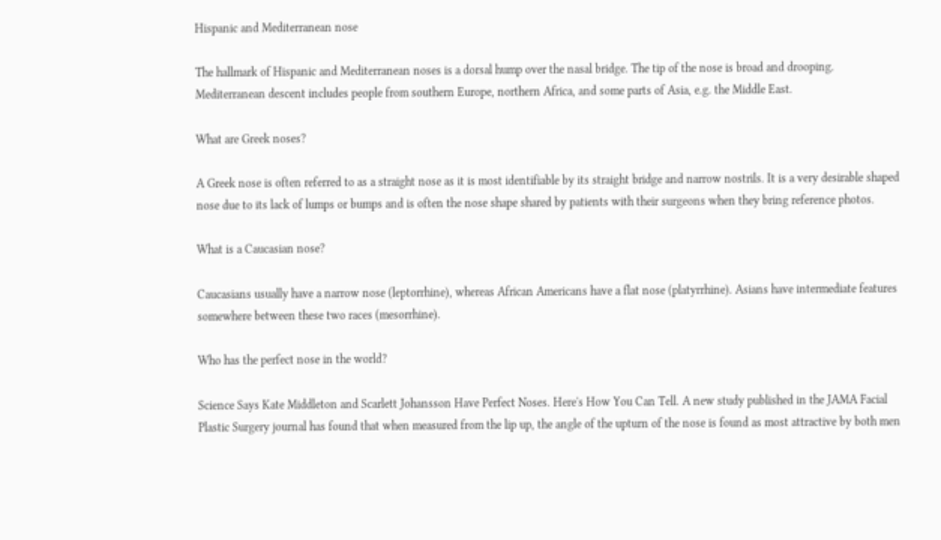Hispanic and Mediterranean nose

The hallmark of Hispanic and Mediterranean noses is a dorsal hump over the nasal bridge. The tip of the nose is broad and drooping. Mediterranean descent includes people from southern Europe, northern Africa, and some parts of Asia, e.g. the Middle East.

What are Greek noses?

A Greek nose is often referred to as a straight nose as it is most identifiable by its straight bridge and narrow nostrils. It is a very desirable shaped nose due to its lack of lumps or bumps and is often the nose shape shared by patients with their surgeons when they bring reference photos.

What is a Caucasian nose?

Caucasians usually have a narrow nose (leptorrhine), whereas African Americans have a flat nose (platyrrhine). Asians have intermediate features somewhere between these two races (mesorrhine).

Who has the perfect nose in the world?

Science Says Kate Middleton and Scarlett Johansson Have Perfect Noses. Here's How You Can Tell. A new study published in the JAMA Facial Plastic Surgery journal has found that when measured from the lip up, the angle of the upturn of the nose is found as most attractive by both men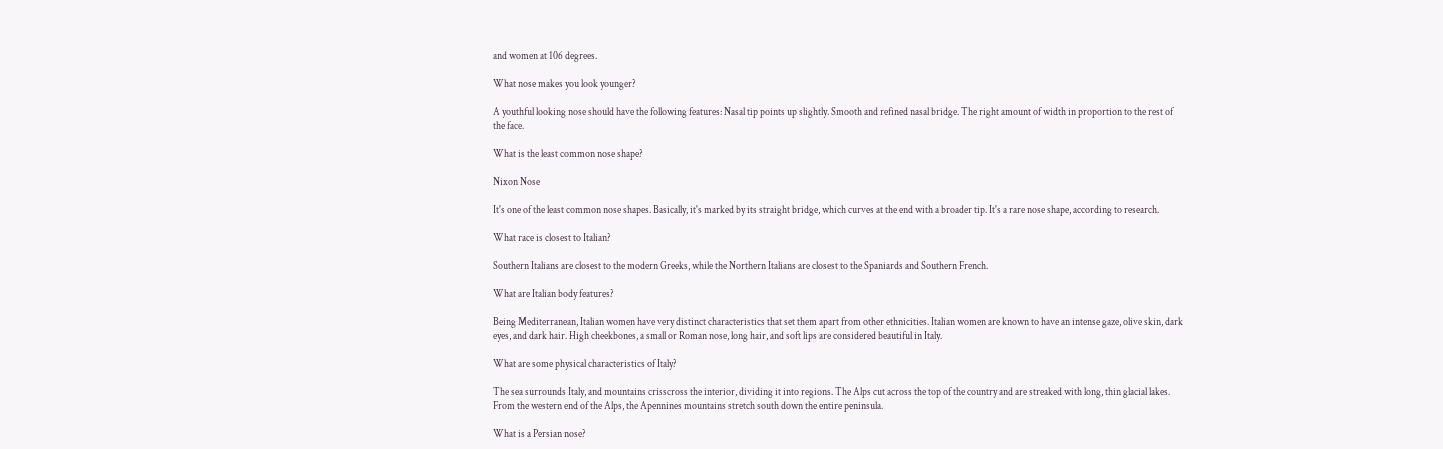and women at 106 degrees.

What nose makes you look younger?

A youthful looking nose should have the following features: Nasal tip points up slightly. Smooth and refined nasal bridge. The right amount of width in proportion to the rest of the face.

What is the least common nose shape?

Nixon Nose

It's one of the least common nose shapes. Basically, it's marked by its straight bridge, which curves at the end with a broader tip. It's a rare nose shape, according to research.

What race is closest to Italian?

Southern Italians are closest to the modern Greeks, while the Northern Italians are closest to the Spaniards and Southern French.

What are Italian body features?

Being Mediterranean, Italian women have very distinct characteristics that set them apart from other ethnicities. Italian women are known to have an intense gaze, olive skin, dark eyes, and dark hair. High cheekbones, a small or Roman nose, long hair, and soft lips are considered beautiful in Italy.

What are some physical characteristics of Italy?

The sea surrounds Italy, and mountains crisscross the interior, dividing it into regions. The Alps cut across the top of the country and are streaked with long, thin glacial lakes. From the western end of the Alps, the Apennines mountains stretch south down the entire peninsula.

What is a Persian nose?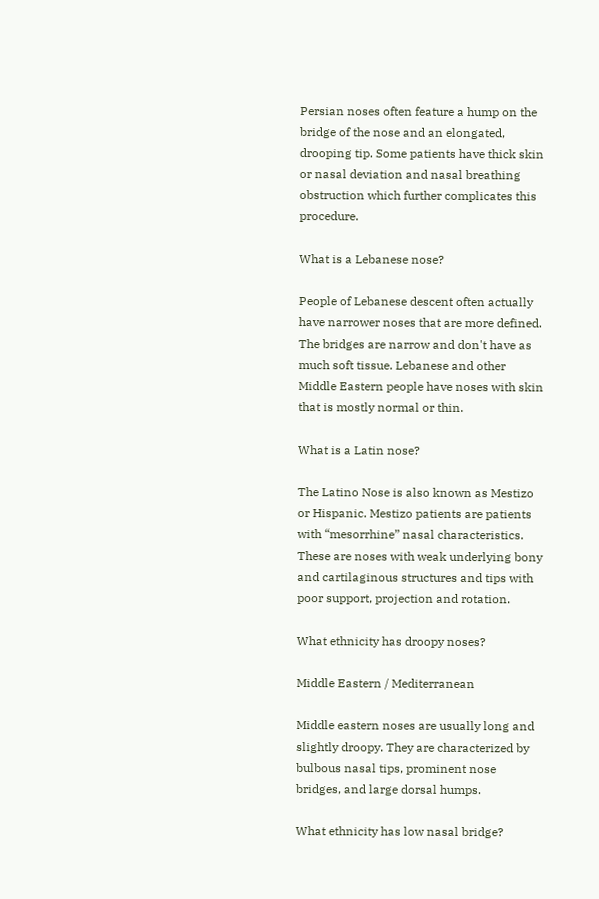Persian noses often feature a hump on the bridge of the nose and an elongated, drooping tip. Some patients have thick skin or nasal deviation and nasal breathing obstruction which further complicates this procedure.

What is a Lebanese nose?

People of Lebanese descent often actually have narrower noses that are more defined. The bridges are narrow and don't have as much soft tissue. Lebanese and other Middle Eastern people have noses with skin that is mostly normal or thin.

What is a Latin nose?

The Latino Nose is also known as Mestizo or Hispanic. Mestizo patients are patients with “mesorrhine” nasal characteristics. These are noses with weak underlying bony and cartilaginous structures and tips with poor support, projection and rotation.

What ethnicity has droopy noses?

Middle Eastern / Mediterranean

Middle eastern noses are usually long and slightly droopy. They are characterized by bulbous nasal tips, prominent nose bridges, and large dorsal humps.

What ethnicity has low nasal bridge?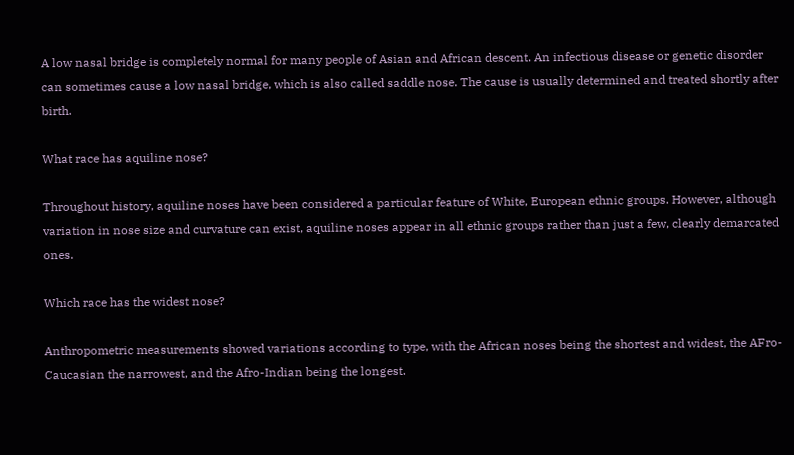A low nasal bridge is completely normal for many people of Asian and African descent. An infectious disease or genetic disorder can sometimes cause a low nasal bridge, which is also called saddle nose. The cause is usually determined and treated shortly after birth.

What race has aquiline nose?

Throughout history, aquiline noses have been considered a particular feature of White, European ethnic groups. However, although variation in nose size and curvature can exist, aquiline noses appear in all ethnic groups rather than just a few, clearly demarcated ones.

Which race has the widest nose?

Anthropometric measurements showed variations according to type, with the African noses being the shortest and widest, the AFro-Caucasian the narrowest, and the Afro-Indian being the longest.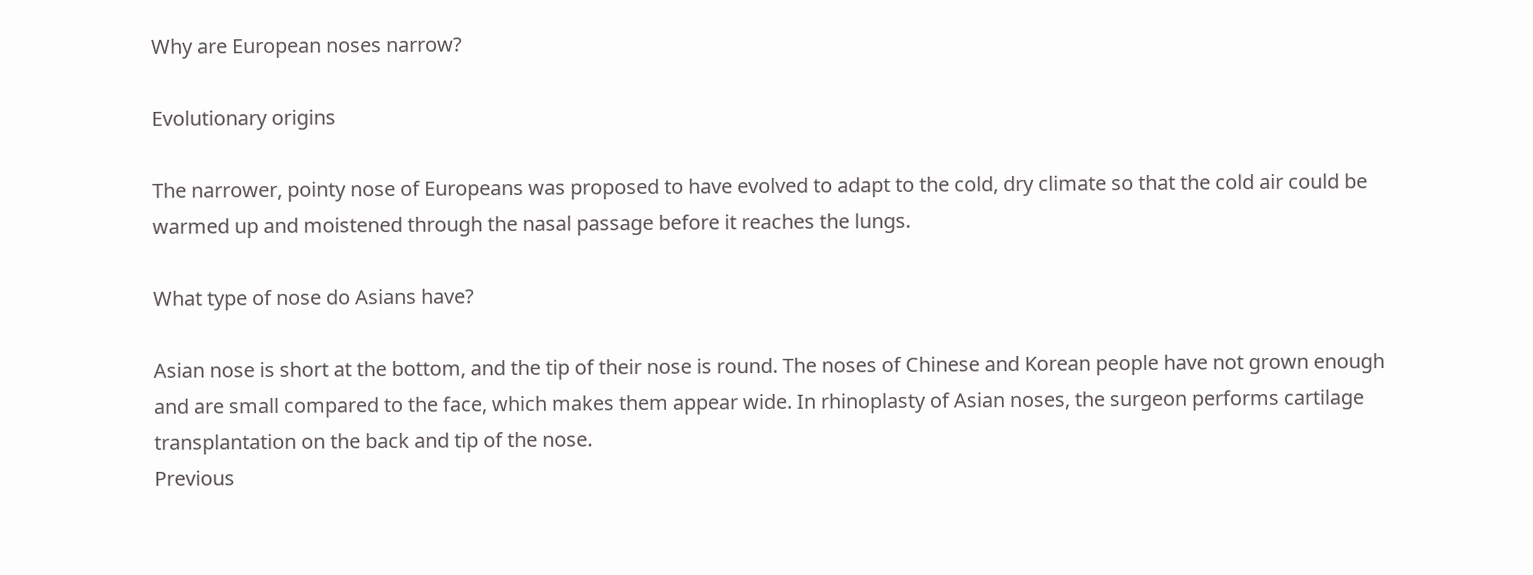Why are European noses narrow?

Evolutionary origins

The narrower, pointy nose of Europeans was proposed to have evolved to adapt to the cold, dry climate so that the cold air could be warmed up and moistened through the nasal passage before it reaches the lungs.

What type of nose do Asians have?

Asian nose is short at the bottom, and the tip of their nose is round. The noses of Chinese and Korean people have not grown enough and are small compared to the face, which makes them appear wide. In rhinoplasty of Asian noses, the surgeon performs cartilage transplantation on the back and tip of the nose.
Previous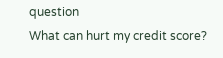question
What can hurt my credit score?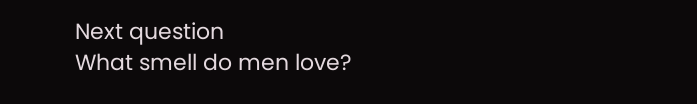Next question
What smell do men love?